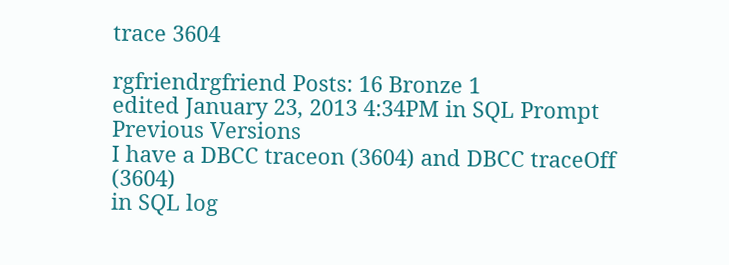trace 3604

rgfriendrgfriend Posts: 16 Bronze 1
edited January 23, 2013 4:34PM in SQL Prompt Previous Versions
I have a DBCC traceon (3604) and DBCC traceOff (3604)
in SQL log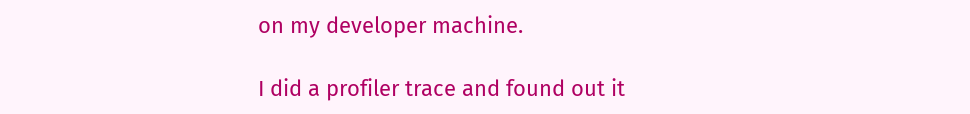on my developer machine.

I did a profiler trace and found out it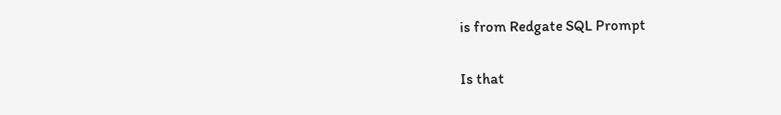is from Redgate SQL Prompt

Is that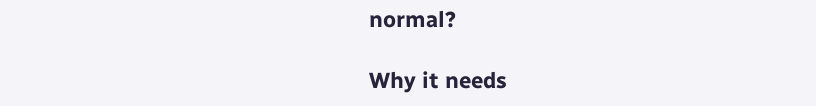normal?

Why it needs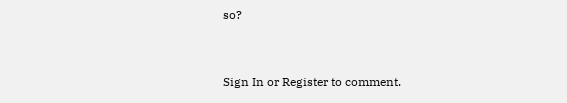so?



Sign In or Register to comment.